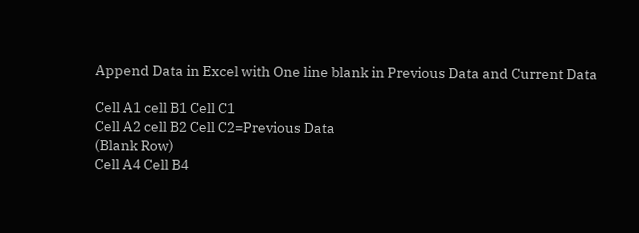Append Data in Excel with One line blank in Previous Data and Current Data

Cell A1 cell B1 Cell C1
Cell A2 cell B2 Cell C2=Previous Data
(Blank Row)
Cell A4 Cell B4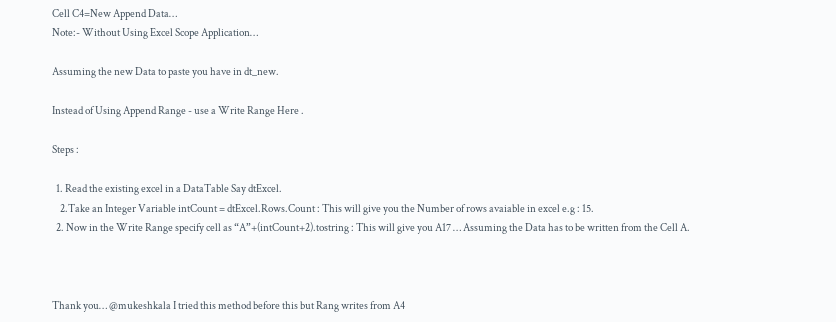Cell C4=New Append Data…
Note:- Without Using Excel Scope Application…

Assuming the new Data to paste you have in dt_new.

Instead of Using Append Range - use a Write Range Here .

Steps :

  1. Read the existing excel in a DataTable Say dtExcel.
    2.Take an Integer Variable intCount = dtExcel.Rows.Count : This will give you the Number of rows avaiable in excel e.g : 15.
  2. Now in the Write Range specify cell as “A”+(intCount+2).tostring : This will give you A17 … Assuming the Data has to be written from the Cell A.



Thank you… @mukeshkala I tried this method before this but Rang writes from A4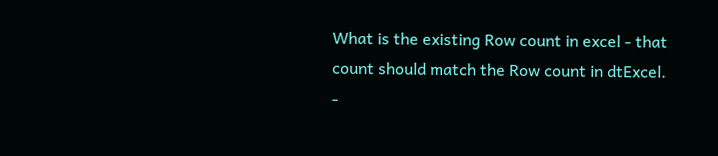What is the existing Row count in excel - that count should match the Row count in dtExcel. -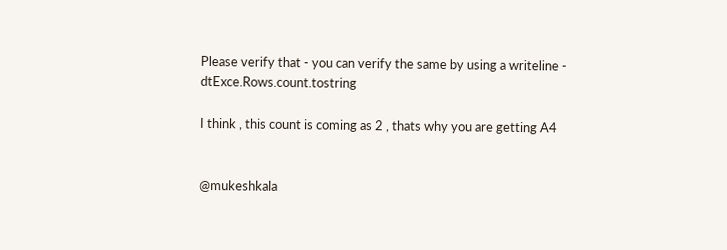Please verify that - you can verify the same by using a writeline - dtExce.Rows.count.tostring

I think , this count is coming as 2 , thats why you are getting A4


@mukeshkala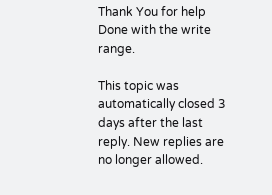Thank You for help Done with the write range.

This topic was automatically closed 3 days after the last reply. New replies are no longer allowed.